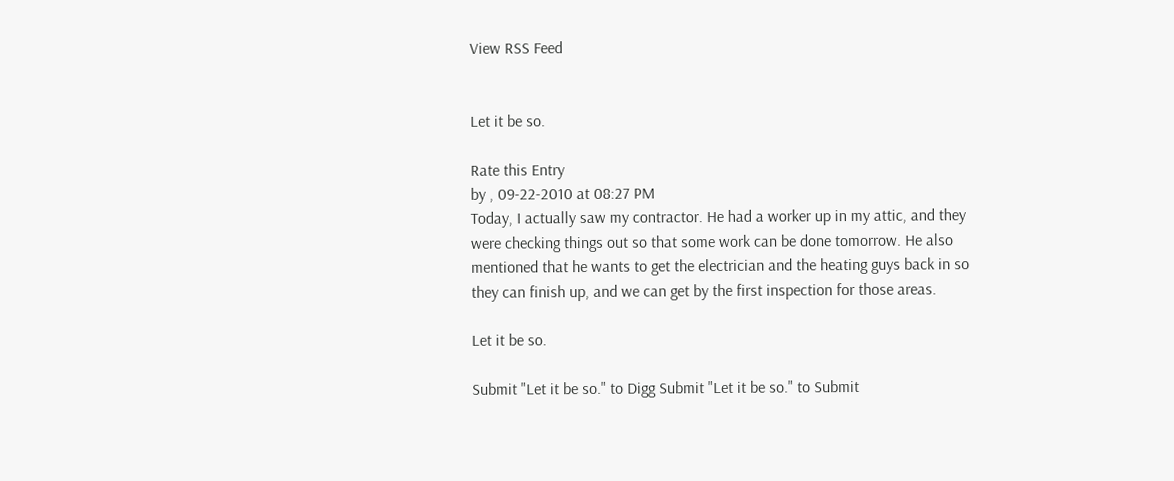View RSS Feed


Let it be so.

Rate this Entry
by , 09-22-2010 at 08:27 PM
Today, I actually saw my contractor. He had a worker up in my attic, and they were checking things out so that some work can be done tomorrow. He also mentioned that he wants to get the electrician and the heating guys back in so they can finish up, and we can get by the first inspection for those areas.

Let it be so.

Submit "Let it be so." to Digg Submit "Let it be so." to Submit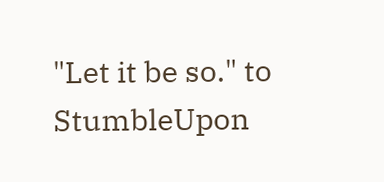"Let it be so." to StumbleUpon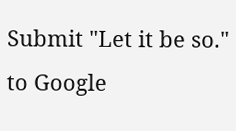Submit "Let it be so." to Google